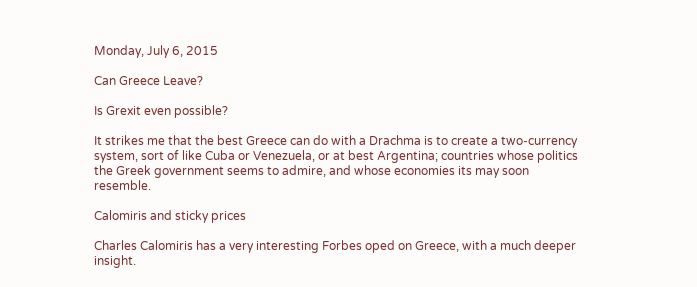Monday, July 6, 2015

Can Greece Leave?

Is Grexit even possible?

It strikes me that the best Greece can do with a Drachma is to create a two-currency system, sort of like Cuba or Venezuela, or at best Argentina; countries whose politics the Greek government seems to admire, and whose economies its may soon resemble.

Calomiris and sticky prices

Charles Calomiris has a very interesting Forbes oped on Greece, with a much deeper insight.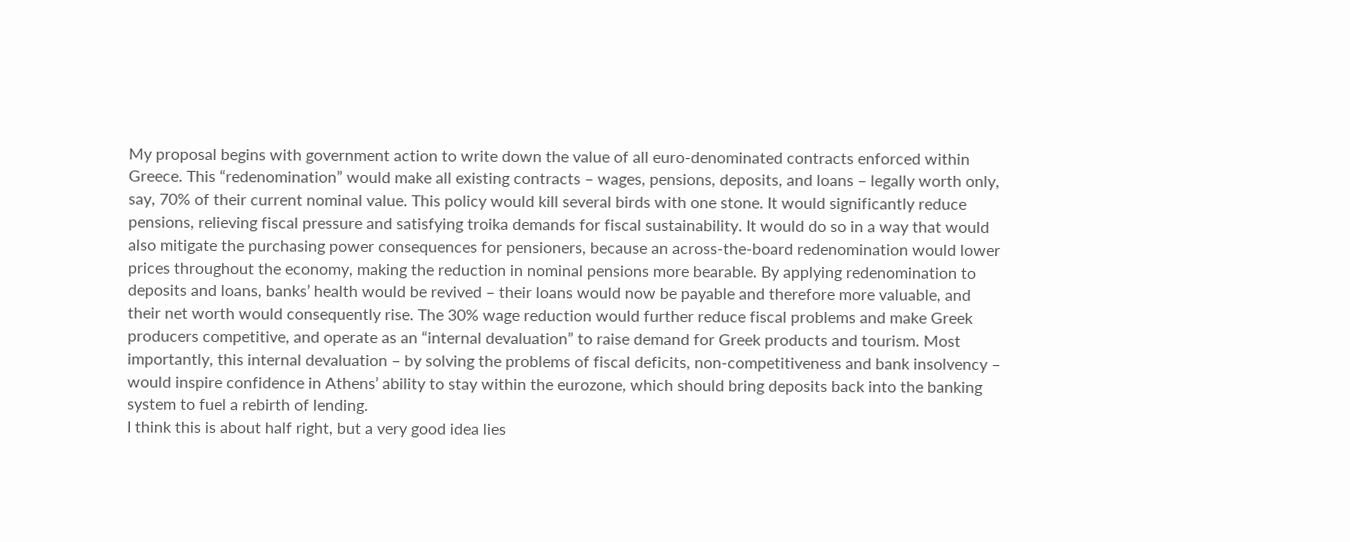My proposal begins with government action to write down the value of all euro-denominated contracts enforced within Greece. This “redenomination” would make all existing contracts – wages, pensions, deposits, and loans – legally worth only, say, 70% of their current nominal value. This policy would kill several birds with one stone. It would significantly reduce pensions, relieving fiscal pressure and satisfying troika demands for fiscal sustainability. It would do so in a way that would also mitigate the purchasing power consequences for pensioners, because an across-the-board redenomination would lower prices throughout the economy, making the reduction in nominal pensions more bearable. By applying redenomination to deposits and loans, banks’ health would be revived – their loans would now be payable and therefore more valuable, and their net worth would consequently rise. The 30% wage reduction would further reduce fiscal problems and make Greek producers competitive, and operate as an “internal devaluation” to raise demand for Greek products and tourism. Most importantly, this internal devaluation – by solving the problems of fiscal deficits, non-competitiveness and bank insolvency – would inspire confidence in Athens’ ability to stay within the eurozone, which should bring deposits back into the banking system to fuel a rebirth of lending.
I think this is about half right, but a very good idea lies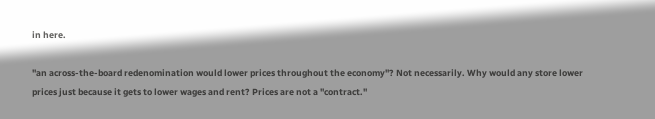in here.

"an across-the-board redenomination would lower prices throughout the economy"? Not necessarily. Why would any store lower prices just because it gets to lower wages and rent? Prices are not a "contract."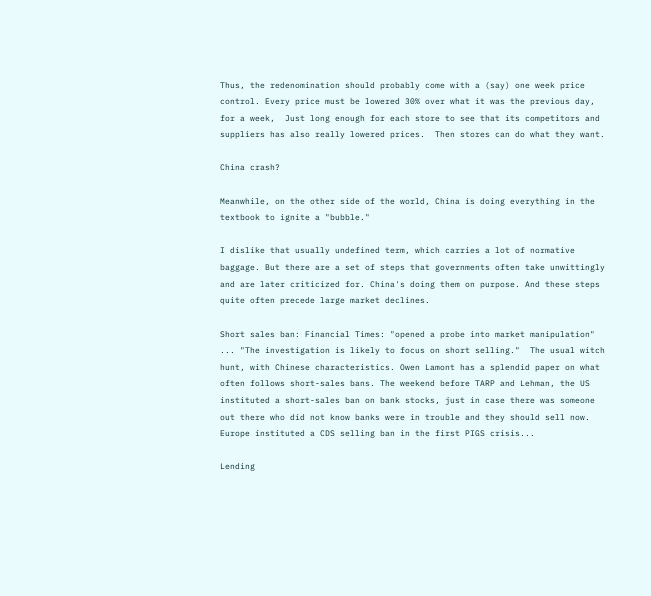Thus, the redenomination should probably come with a (say) one week price control. Every price must be lowered 30% over what it was the previous day, for a week,  Just long enough for each store to see that its competitors and suppliers has also really lowered prices.  Then stores can do what they want.

China crash?

Meanwhile, on the other side of the world, China is doing everything in the textbook to ignite a "bubble."

I dislike that usually undefined term, which carries a lot of normative baggage. But there are a set of steps that governments often take unwittingly and are later criticized for. China's doing them on purpose. And these steps quite often precede large market declines.

Short sales ban: Financial Times: "opened a probe into market manipulation"  ... "The investigation is likely to focus on short selling."  The usual witch hunt, with Chinese characteristics. Owen Lamont has a splendid paper on what often follows short-sales bans. The weekend before TARP and Lehman, the US instituted a short-sales ban on bank stocks, just in case there was someone out there who did not know banks were in trouble and they should sell now. Europe instituted a CDS selling ban in the first PIGS crisis...

Lending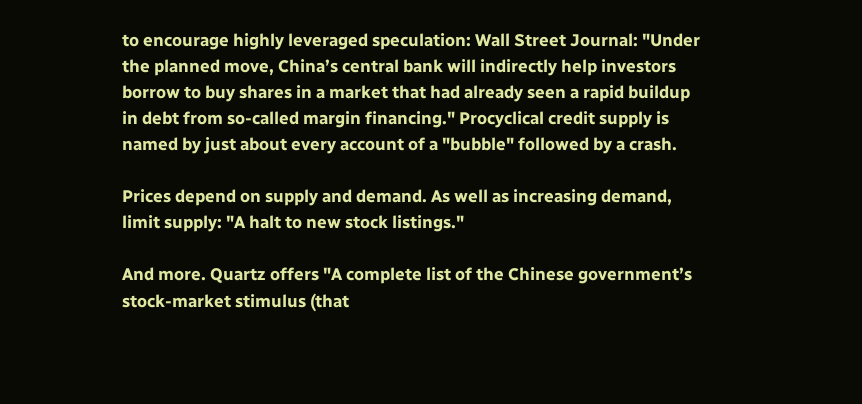to encourage highly leveraged speculation: Wall Street Journal: "Under the planned move, China’s central bank will indirectly help investors borrow to buy shares in a market that had already seen a rapid buildup in debt from so-called margin financing." Procyclical credit supply is named by just about every account of a "bubble" followed by a crash.

Prices depend on supply and demand. As well as increasing demand, limit supply: "A halt to new stock listings."

And more. Quartz offers "A complete list of the Chinese government’s stock-market stimulus (that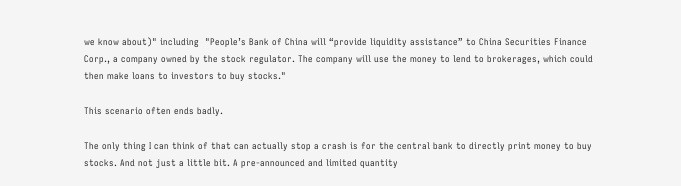we know about)" including  "People’s Bank of China will “provide liquidity assistance” to China Securities Finance Corp., a company owned by the stock regulator. The company will use the money to lend to brokerages, which could then make loans to investors to buy stocks."

This scenario often ends badly.

The only thing I can think of that can actually stop a crash is for the central bank to directly print money to buy stocks. And not just a little bit. A pre-announced and limited quantity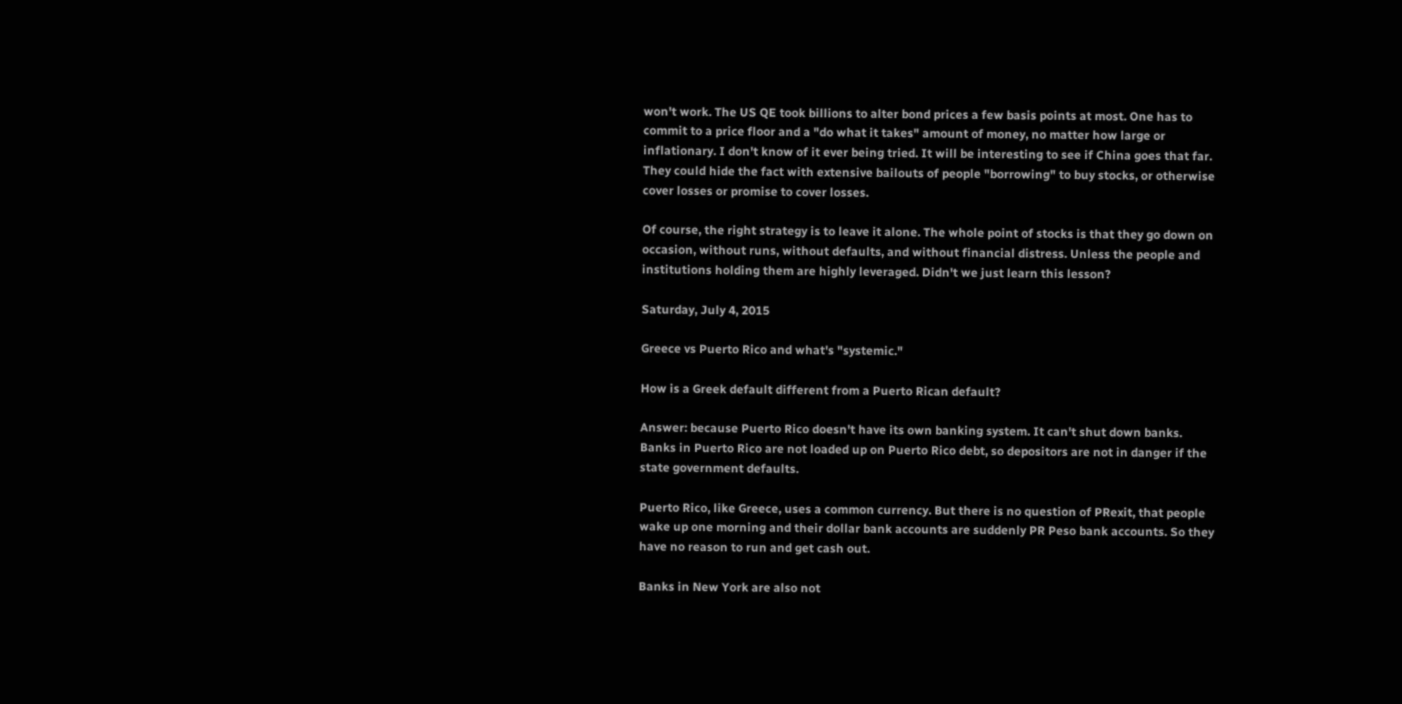won't work. The US QE took billions to alter bond prices a few basis points at most. One has to commit to a price floor and a "do what it takes" amount of money, no matter how large or inflationary. I don't know of it ever being tried. It will be interesting to see if China goes that far. They could hide the fact with extensive bailouts of people "borrowing" to buy stocks, or otherwise cover losses or promise to cover losses.

Of course, the right strategy is to leave it alone. The whole point of stocks is that they go down on occasion, without runs, without defaults, and without financial distress. Unless the people and institutions holding them are highly leveraged. Didn't we just learn this lesson?

Saturday, July 4, 2015

Greece vs Puerto Rico and what's "systemic."

How is a Greek default different from a Puerto Rican default?

Answer: because Puerto Rico doesn't have its own banking system. It can't shut down banks. Banks in Puerto Rico are not loaded up on Puerto Rico debt, so depositors are not in danger if the state government defaults.

Puerto Rico, like Greece, uses a common currency. But there is no question of PRexit, that people wake up one morning and their dollar bank accounts are suddenly PR Peso bank accounts. So they have no reason to run and get cash out.

Banks in New York are also not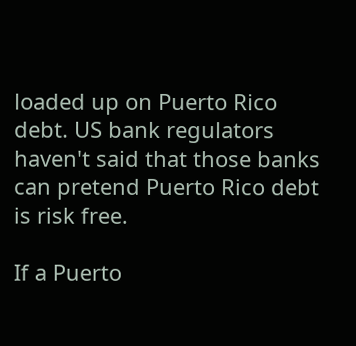loaded up on Puerto Rico debt. US bank regulators haven't said that those banks can pretend Puerto Rico debt is risk free.

If a Puerto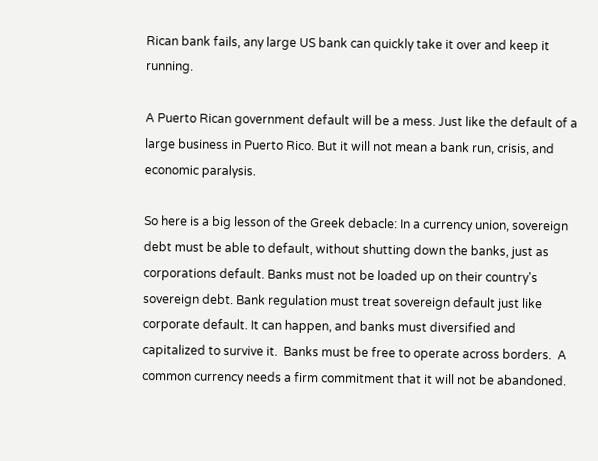Rican bank fails, any large US bank can quickly take it over and keep it running.

A Puerto Rican government default will be a mess. Just like the default of a large business in Puerto Rico. But it will not mean a bank run, crisis, and economic paralysis.

So here is a big lesson of the Greek debacle: In a currency union, sovereign debt must be able to default, without shutting down the banks, just as corporations default. Banks must not be loaded up on their country's sovereign debt. Bank regulation must treat sovereign default just like corporate default. It can happen, and banks must diversified and capitalized to survive it.  Banks must be free to operate across borders.  A common currency needs a firm commitment that it will not be abandoned.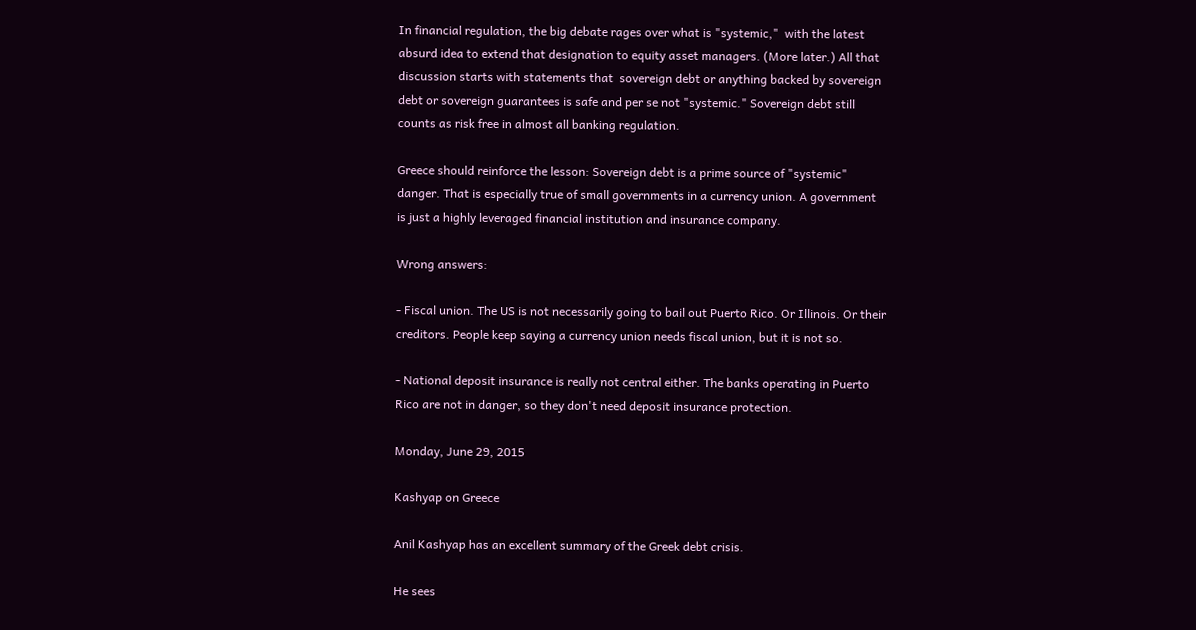In financial regulation, the big debate rages over what is "systemic,"  with the latest absurd idea to extend that designation to equity asset managers. (More later.) All that discussion starts with statements that  sovereign debt or anything backed by sovereign debt or sovereign guarantees is safe and per se not "systemic." Sovereign debt still counts as risk free in almost all banking regulation.

Greece should reinforce the lesson: Sovereign debt is a prime source of "systemic" danger. That is especially true of small governments in a currency union. A government is just a highly leveraged financial institution and insurance company.

Wrong answers:

- Fiscal union. The US is not necessarily going to bail out Puerto Rico. Or Illinois. Or their creditors. People keep saying a currency union needs fiscal union, but it is not so.

- National deposit insurance is really not central either. The banks operating in Puerto Rico are not in danger, so they don't need deposit insurance protection.

Monday, June 29, 2015

Kashyap on Greece

Anil Kashyap has an excellent summary of the Greek debt crisis.

He sees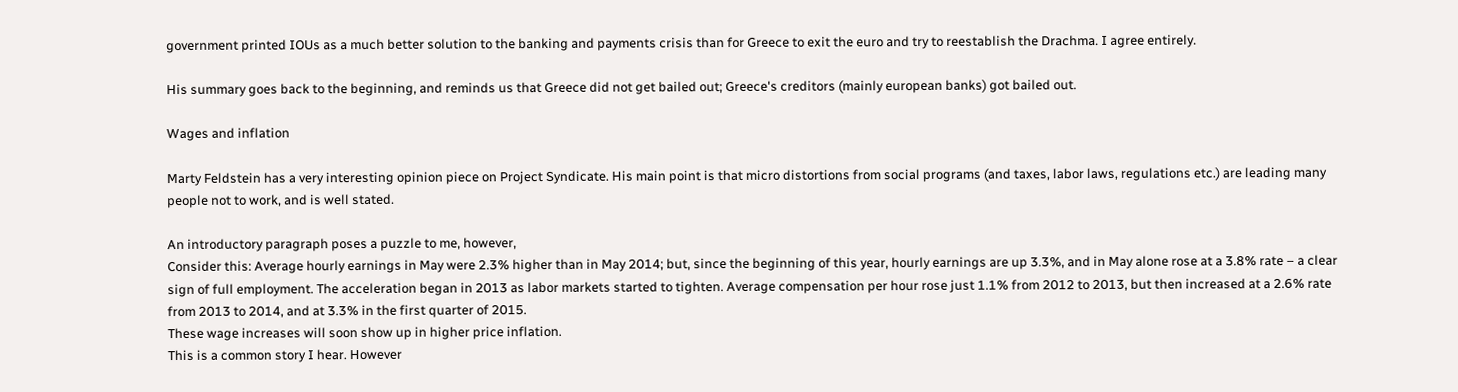government printed IOUs as a much better solution to the banking and payments crisis than for Greece to exit the euro and try to reestablish the Drachma. I agree entirely.

His summary goes back to the beginning, and reminds us that Greece did not get bailed out; Greece's creditors (mainly european banks) got bailed out.

Wages and inflation

Marty Feldstein has a very interesting opinion piece on Project Syndicate. His main point is that micro distortions from social programs (and taxes, labor laws, regulations etc.) are leading many people not to work, and is well stated.

An introductory paragraph poses a puzzle to me, however,
Consider this: Average hourly earnings in May were 2.3% higher than in May 2014; but, since the beginning of this year, hourly earnings are up 3.3%, and in May alone rose at a 3.8% rate – a clear sign of full employment. The acceleration began in 2013 as labor markets started to tighten. Average compensation per hour rose just 1.1% from 2012 to 2013, but then increased at a 2.6% rate from 2013 to 2014, and at 3.3% in the first quarter of 2015.
These wage increases will soon show up in higher price inflation.
This is a common story I hear. However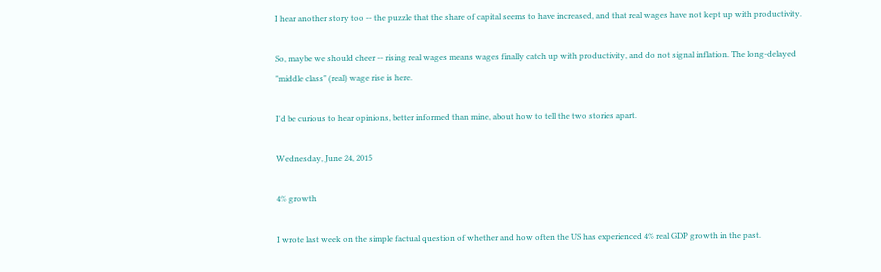I hear another story too -- the puzzle that the share of capital seems to have increased, and that real wages have not kept up with productivity.

So, maybe we should cheer -- rising real wages means wages finally catch up with productivity, and do not signal inflation. The long-delayed "middle class" (real) wage rise is here.

I'd be curious to hear opinions, better informed than mine, about how to tell the two stories apart.

Wednesday, June 24, 2015

4% growth

I wrote last week on the simple factual question of whether and how often the US has experienced 4% real GDP growth in the past.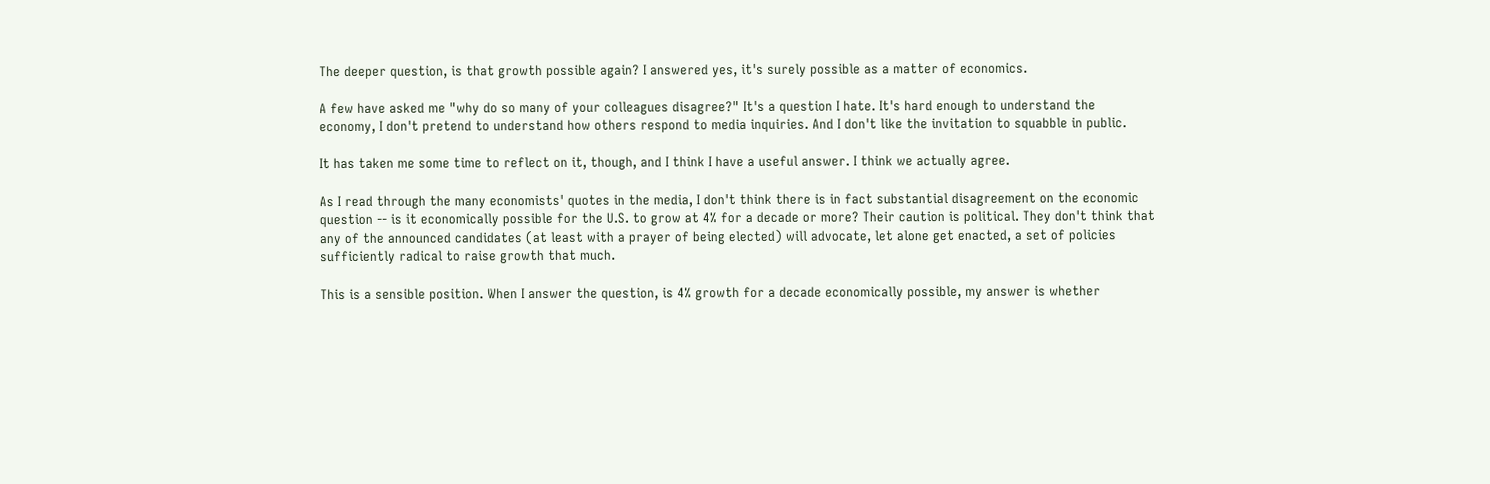The deeper question, is that growth possible again? I answered yes, it's surely possible as a matter of economics.

A few have asked me "why do so many of your colleagues disagree?" It's a question I hate. It's hard enough to understand the economy, I don't pretend to understand how others respond to media inquiries. And I don't like the invitation to squabble in public.

It has taken me some time to reflect on it, though, and I think I have a useful answer. I think we actually agree.

As I read through the many economists' quotes in the media, I don't think there is in fact substantial disagreement on the economic question -- is it economically possible for the U.S. to grow at 4% for a decade or more? Their caution is political. They don't think that any of the announced candidates (at least with a prayer of being elected) will advocate, let alone get enacted, a set of policies sufficiently radical to raise growth that much.

This is a sensible position. When I answer the question, is 4% growth for a decade economically possible, my answer is whether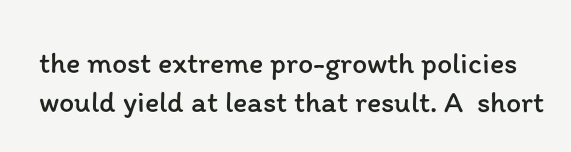the most extreme pro-growth policies would yield at least that result. A  short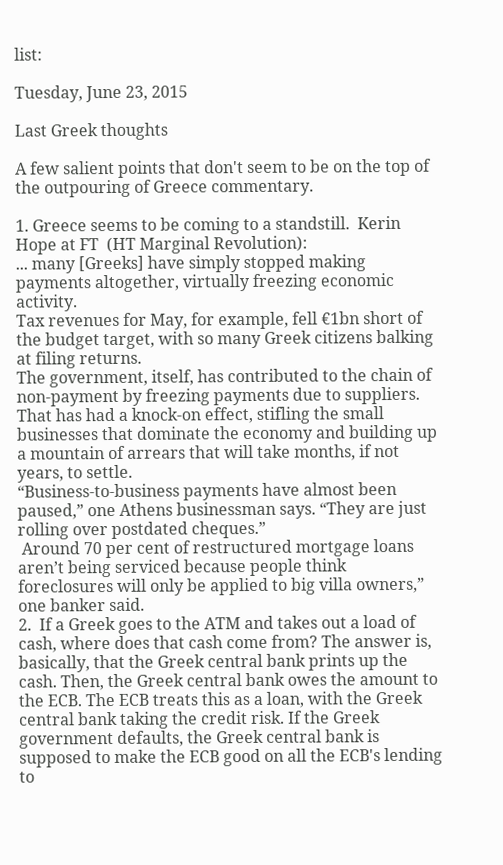list:

Tuesday, June 23, 2015

Last Greek thoughts

A few salient points that don't seem to be on the top of the outpouring of Greece commentary.

1. Greece seems to be coming to a standstill.  Kerin Hope at FT  (HT Marginal Revolution):
... many [Greeks] have simply stopped making payments altogether, virtually freezing economic activity.
Tax revenues for May, for example, fell €1bn short of the budget target, with so many Greek citizens balking at filing returns.
The government, itself, has contributed to the chain of non-payment by freezing payments due to suppliers. That has had a knock-on effect, stifling the small businesses that dominate the economy and building up a mountain of arrears that will take months, if not years, to settle.
“Business-to-business payments have almost been paused,” one Athens businessman says. “They are just rolling over postdated cheques.”
 Around 70 per cent of restructured mortgage loans aren’t being serviced because people think foreclosures will only be applied to big villa owners,” one banker said.
2.  If a Greek goes to the ATM and takes out a load of cash, where does that cash come from? The answer is, basically, that the Greek central bank prints up the cash. Then, the Greek central bank owes the amount to the ECB. The ECB treats this as a loan, with the Greek central bank taking the credit risk. If the Greek government defaults, the Greek central bank is supposed to make the ECB good on all the ECB's lending to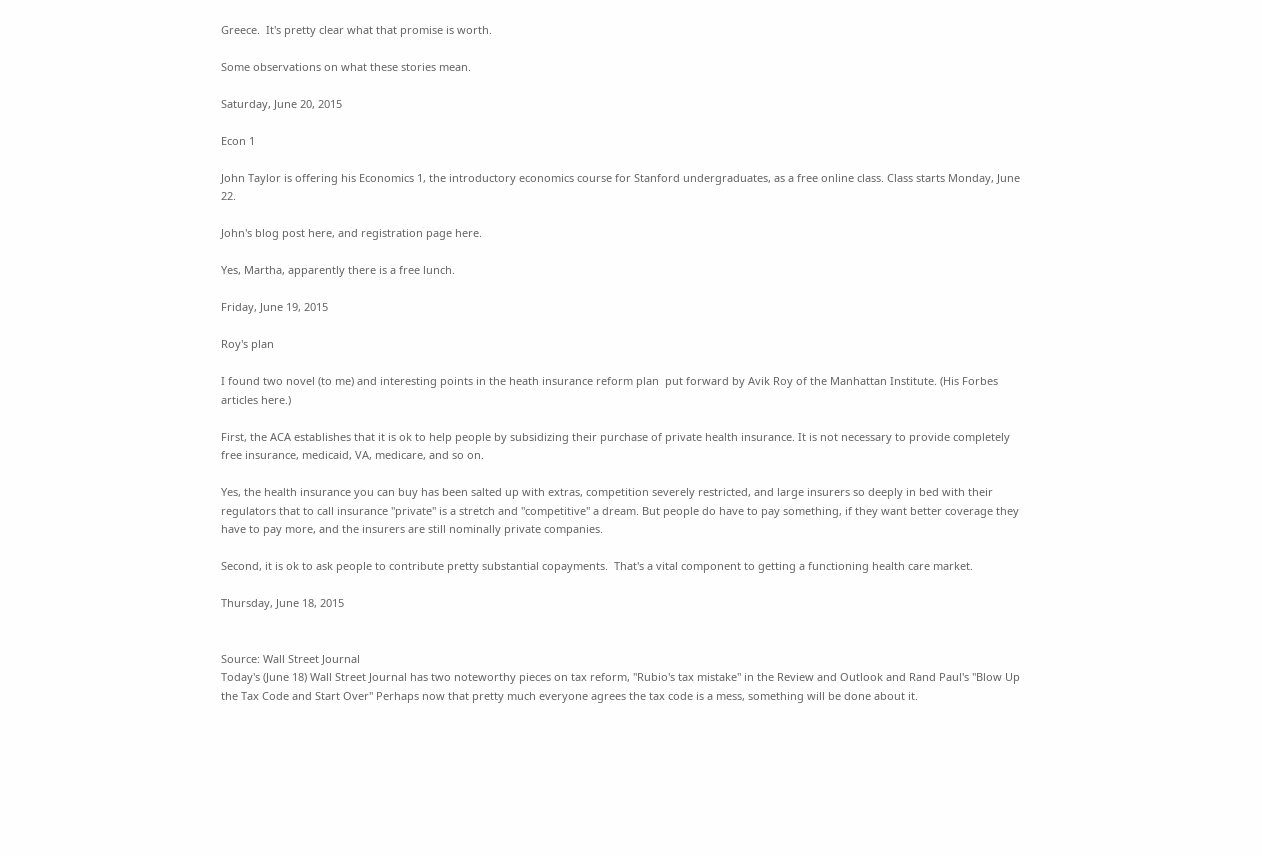Greece.  It's pretty clear what that promise is worth.

Some observations on what these stories mean.

Saturday, June 20, 2015

Econ 1

John Taylor is offering his Economics 1, the introductory economics course for Stanford undergraduates, as a free online class. Class starts Monday, June 22.

John's blog post here, and registration page here.

Yes, Martha, apparently there is a free lunch.

Friday, June 19, 2015

Roy's plan

I found two novel (to me) and interesting points in the heath insurance reform plan  put forward by Avik Roy of the Manhattan Institute. (His Forbes articles here.)

First, the ACA establishes that it is ok to help people by subsidizing their purchase of private health insurance. It is not necessary to provide completely free insurance, medicaid, VA, medicare, and so on.

Yes, the health insurance you can buy has been salted up with extras, competition severely restricted, and large insurers so deeply in bed with their regulators that to call insurance "private" is a stretch and "competitive" a dream. But people do have to pay something, if they want better coverage they have to pay more, and the insurers are still nominally private companies.

Second, it is ok to ask people to contribute pretty substantial copayments.  That's a vital component to getting a functioning health care market.

Thursday, June 18, 2015


Source: Wall Street Journal
Today's (June 18) Wall Street Journal has two noteworthy pieces on tax reform, "Rubio's tax mistake" in the Review and Outlook and Rand Paul's "Blow Up the Tax Code and Start Over" Perhaps now that pretty much everyone agrees the tax code is a mess, something will be done about it.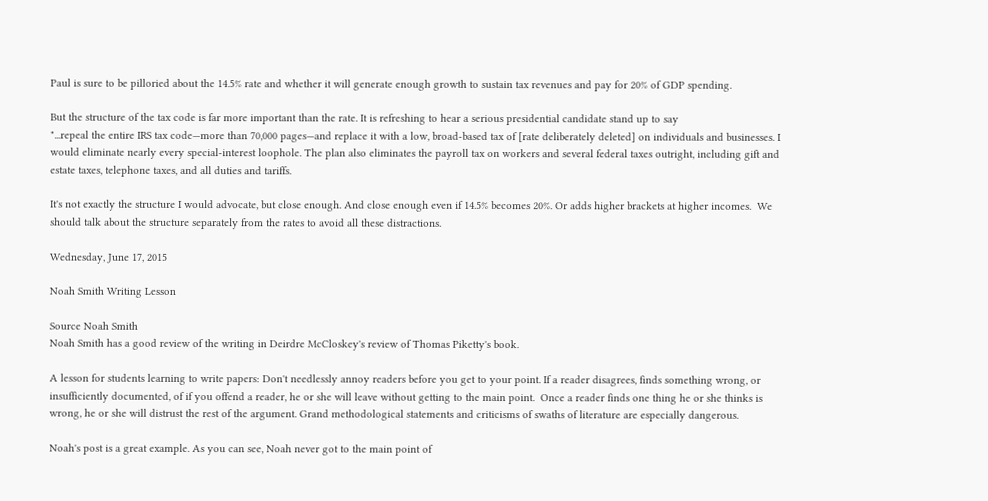Paul is sure to be pilloried about the 14.5% rate and whether it will generate enough growth to sustain tax revenues and pay for 20% of GDP spending.

But the structure of the tax code is far more important than the rate. It is refreshing to hear a serious presidential candidate stand up to say
"...repeal the entire IRS tax code—more than 70,000 pages—and replace it with a low, broad-based tax of [rate deliberately deleted] on individuals and businesses. I would eliminate nearly every special-interest loophole. The plan also eliminates the payroll tax on workers and several federal taxes outright, including gift and estate taxes, telephone taxes, and all duties and tariffs.

It's not exactly the structure I would advocate, but close enough. And close enough even if 14.5% becomes 20%. Or adds higher brackets at higher incomes.  We should talk about the structure separately from the rates to avoid all these distractions.

Wednesday, June 17, 2015

Noah Smith Writing Lesson

Source Noah Smith
Noah Smith has a good review of the writing in Deirdre McCloskey's review of Thomas Piketty's book.

A lesson for students learning to write papers: Don't needlessly annoy readers before you get to your point. If a reader disagrees, finds something wrong, or insufficiently documented, of if you offend a reader, he or she will leave without getting to the main point.  Once a reader finds one thing he or she thinks is wrong, he or she will distrust the rest of the argument. Grand methodological statements and criticisms of swaths of literature are especially dangerous.

Noah's post is a great example. As you can see, Noah never got to the main point of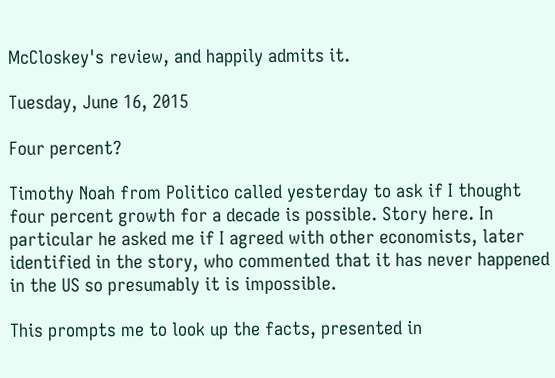McCloskey's review, and happily admits it.

Tuesday, June 16, 2015

Four percent?

Timothy Noah from Politico called yesterday to ask if I thought four percent growth for a decade is possible. Story here. In particular he asked me if I agreed with other economists, later identified in the story, who commented that it has never happened in the US so presumably it is impossible.

This prompts me to look up the facts, presented in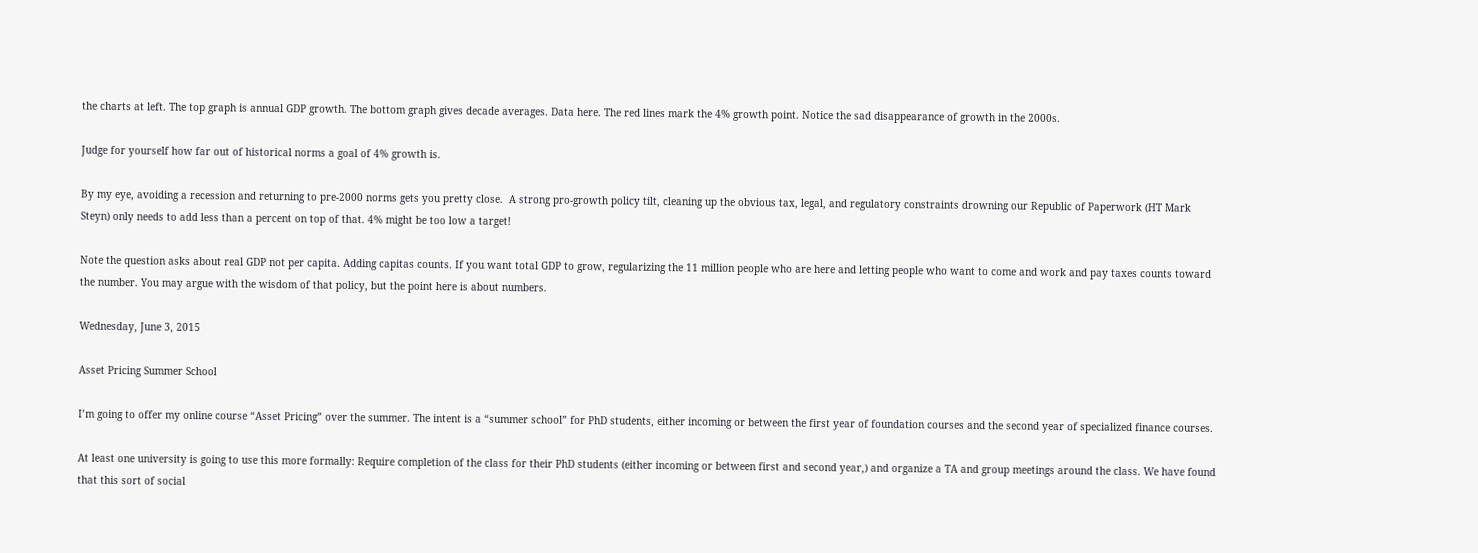the charts at left. The top graph is annual GDP growth. The bottom graph gives decade averages. Data here. The red lines mark the 4% growth point. Notice the sad disappearance of growth in the 2000s.

Judge for yourself how far out of historical norms a goal of 4% growth is.

By my eye, avoiding a recession and returning to pre-2000 norms gets you pretty close.  A strong pro-growth policy tilt, cleaning up the obvious tax, legal, and regulatory constraints drowning our Republic of Paperwork (HT Mark Steyn) only needs to add less than a percent on top of that. 4% might be too low a target!

Note the question asks about real GDP not per capita. Adding capitas counts. If you want total GDP to grow, regularizing the 11 million people who are here and letting people who want to come and work and pay taxes counts toward the number. You may argue with the wisdom of that policy, but the point here is about numbers.

Wednesday, June 3, 2015

Asset Pricing Summer School

I’m going to offer my online course “Asset Pricing” over the summer. The intent is a “summer school” for PhD students, either incoming or between the first year of foundation courses and the second year of specialized finance courses.

At least one university is going to use this more formally: Require completion of the class for their PhD students (either incoming or between first and second year,) and organize a TA and group meetings around the class. We have found that this sort of social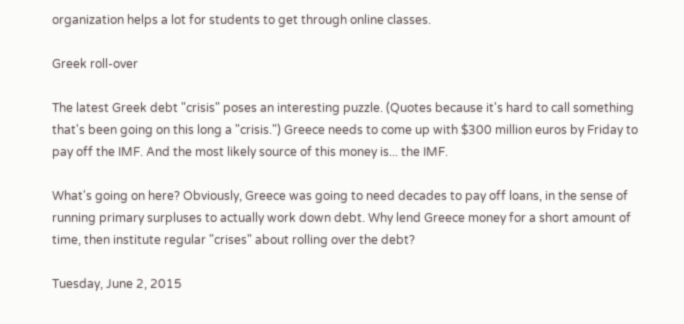organization helps a lot for students to get through online classes.

Greek roll-over

The latest Greek debt "crisis" poses an interesting puzzle. (Quotes because it's hard to call something that's been going on this long a "crisis.") Greece needs to come up with $300 million euros by Friday to pay off the IMF. And the most likely source of this money is... the IMF.

What's going on here? Obviously, Greece was going to need decades to pay off loans, in the sense of running primary surpluses to actually work down debt. Why lend Greece money for a short amount of time, then institute regular "crises" about rolling over the debt?

Tuesday, June 2, 2015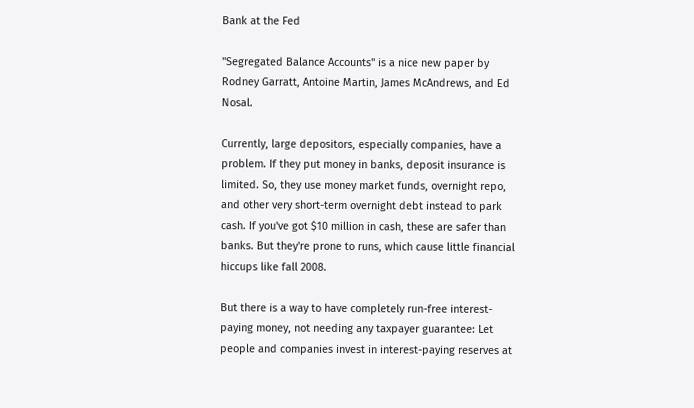Bank at the Fed

"Segregated Balance Accounts" is a nice new paper by Rodney Garratt, Antoine Martin, James McAndrews, and Ed Nosal.

Currently, large depositors, especially companies, have a problem. If they put money in banks, deposit insurance is limited. So, they use money market funds, overnight repo, and other very short-term overnight debt instead to park cash. If you've got $10 million in cash, these are safer than banks. But they're prone to runs, which cause little financial hiccups like fall 2008.

But there is a way to have completely run-free interest-paying money, not needing any taxpayer guarantee: Let people and companies invest in interest-paying reserves at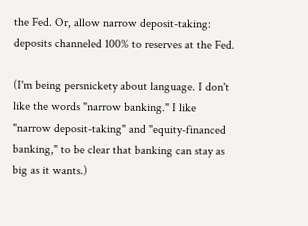the Fed. Or, allow narrow deposit-taking: deposits channeled 100% to reserves at the Fed.

(I'm being persnickety about language. I don't like the words "narrow banking." I like "narrow deposit-taking" and "equity-financed banking," to be clear that banking can stay as big as it wants.)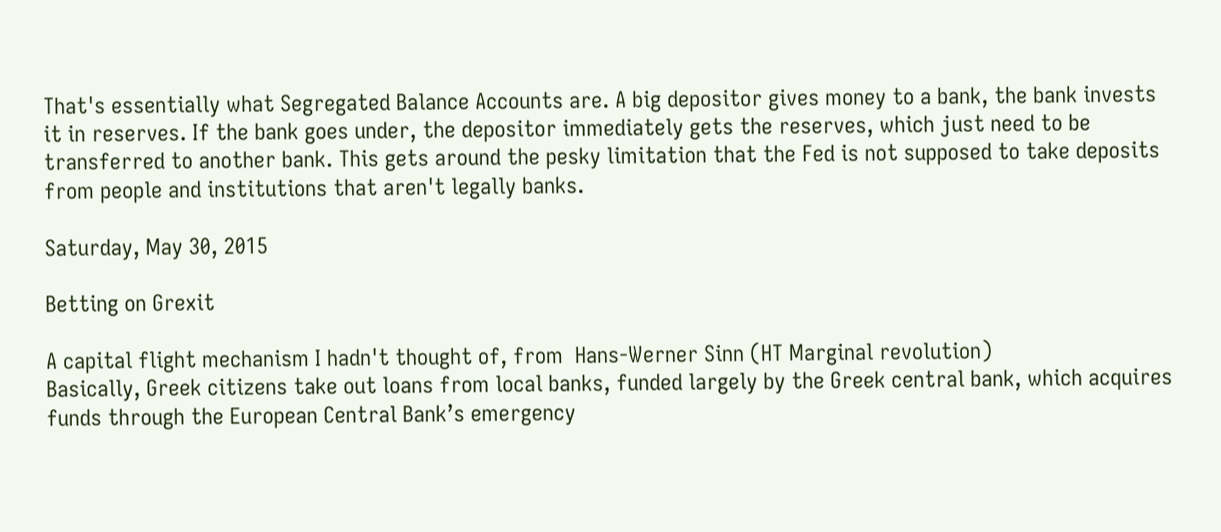That's essentially what Segregated Balance Accounts are. A big depositor gives money to a bank, the bank invests it in reserves. If the bank goes under, the depositor immediately gets the reserves, which just need to be transferred to another bank. This gets around the pesky limitation that the Fed is not supposed to take deposits from people and institutions that aren't legally banks.

Saturday, May 30, 2015

Betting on Grexit

A capital flight mechanism I hadn't thought of, from  Hans-Werner Sinn (HT Marginal revolution)
Basically, Greek citizens take out loans from local banks, funded largely by the Greek central bank, which acquires funds through the European Central Bank’s emergency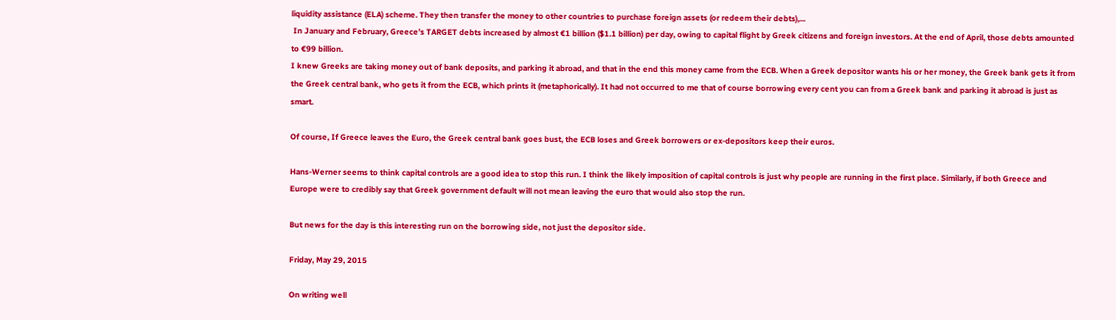liquidity assistance (ELA) scheme. They then transfer the money to other countries to purchase foreign assets (or redeem their debts),...
 In January and February, Greece’s TARGET debts increased by almost €1 billion ($1.1 billion) per day, owing to capital flight by Greek citizens and foreign investors. At the end of April, those debts amounted to €99 billion.
I knew Greeks are taking money out of bank deposits, and parking it abroad, and that in the end this money came from the ECB. When a Greek depositor wants his or her money, the Greek bank gets it from the Greek central bank, who gets it from the ECB, which prints it (metaphorically). It had not occurred to me that of course borrowing every cent you can from a Greek bank and parking it abroad is just as smart.

Of course, If Greece leaves the Euro, the Greek central bank goes bust, the ECB loses and Greek borrowers or ex-depositors keep their euros.

Hans-Werner seems to think capital controls are a good idea to stop this run. I think the likely imposition of capital controls is just why people are running in the first place. Similarly, if both Greece and Europe were to credibly say that Greek government default will not mean leaving the euro that would also stop the run.

But news for the day is this interesting run on the borrowing side, not just the depositor side.

Friday, May 29, 2015

On writing well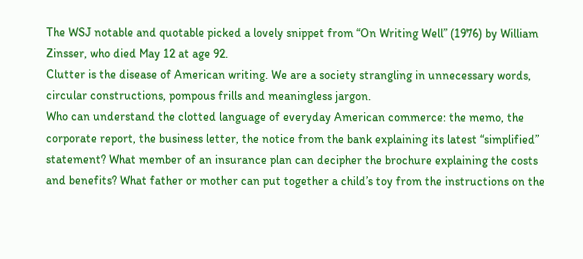The WSJ notable and quotable picked a lovely snippet from “On Writing Well” (1976) by William Zinsser, who died May 12 at age 92.
Clutter is the disease of American writing. We are a society strangling in unnecessary words, circular constructions, pompous frills and meaningless jargon.
Who can understand the clotted language of everyday American commerce: the memo, the corporate report, the business letter, the notice from the bank explaining its latest “simplified” statement? What member of an insurance plan can decipher the brochure explaining the costs and benefits? What father or mother can put together a child’s toy from the instructions on the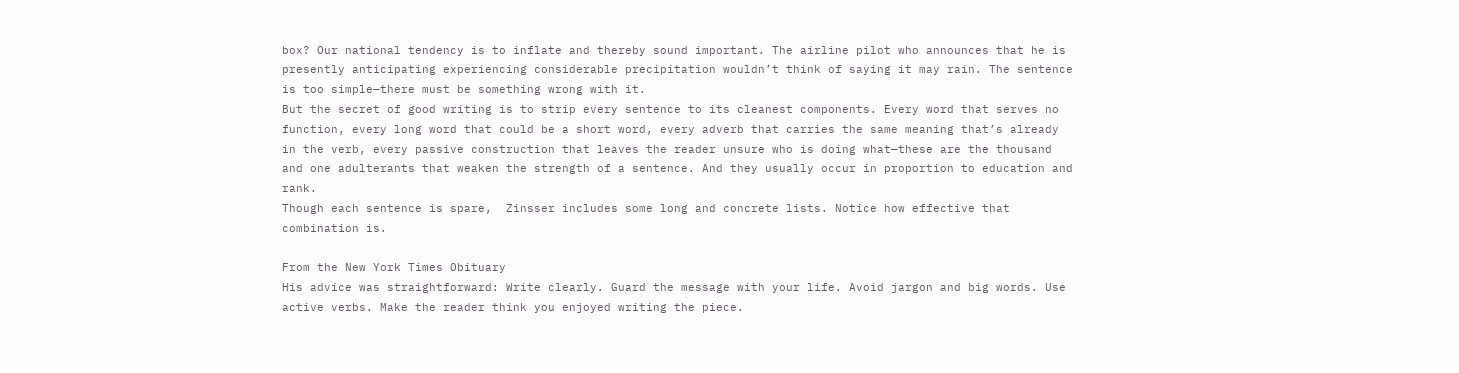box? Our national tendency is to inflate and thereby sound important. The airline pilot who announces that he is presently anticipating experiencing considerable precipitation wouldn’t think of saying it may rain. The sentence is too simple—there must be something wrong with it.
But the secret of good writing is to strip every sentence to its cleanest components. Every word that serves no function, every long word that could be a short word, every adverb that carries the same meaning that’s already in the verb, every passive construction that leaves the reader unsure who is doing what—these are the thousand and one adulterants that weaken the strength of a sentence. And they usually occur in proportion to education and rank.
Though each sentence is spare,  Zinsser includes some long and concrete lists. Notice how effective that combination is.

From the New York Times Obituary
His advice was straightforward: Write clearly. Guard the message with your life. Avoid jargon and big words. Use active verbs. Make the reader think you enjoyed writing the piece.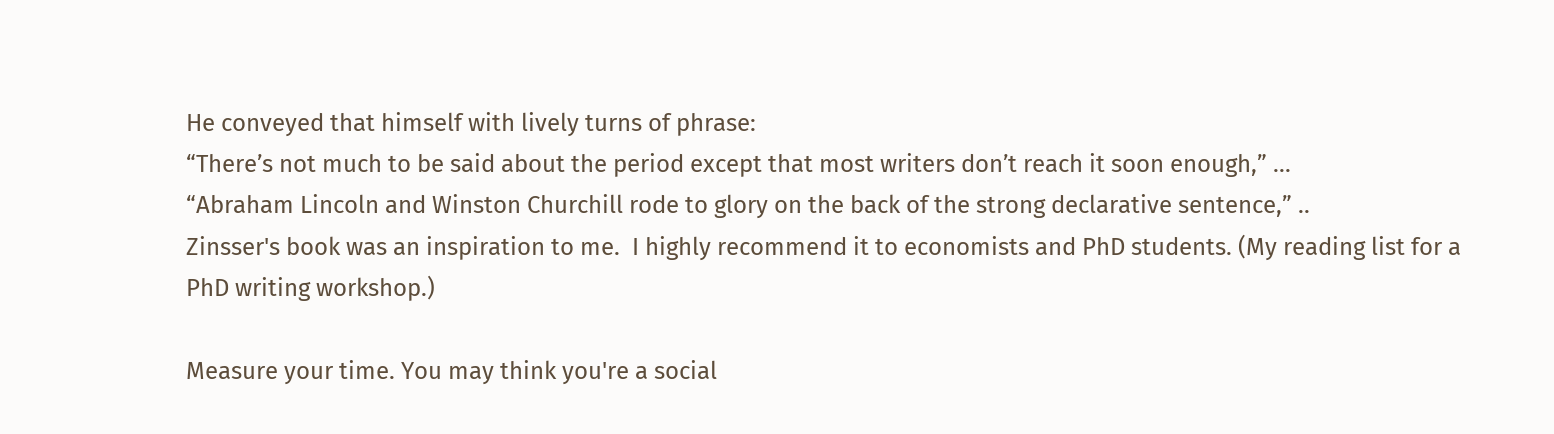He conveyed that himself with lively turns of phrase:
“There’s not much to be said about the period except that most writers don’t reach it soon enough,” ...
“Abraham Lincoln and Winston Churchill rode to glory on the back of the strong declarative sentence,” ..
Zinsser's book was an inspiration to me.  I highly recommend it to economists and PhD students. (My reading list for a PhD writing workshop.)

Measure your time. You may think you're a social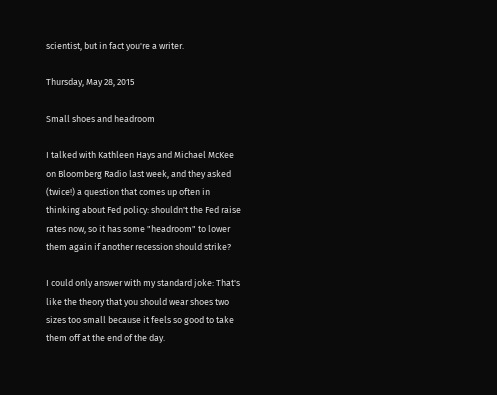scientist, but in fact you're a writer.

Thursday, May 28, 2015

Small shoes and headroom

I talked with Kathleen Hays and Michael McKee on Bloomberg Radio last week, and they asked (twice!) a question that comes up often in thinking about Fed policy: shouldn't the Fed raise rates now, so it has some "headroom" to lower them again if another recession should strike?

I could only answer with my standard joke: That's like the theory that you should wear shoes two sizes too small because it feels so good to take them off at the end of the day.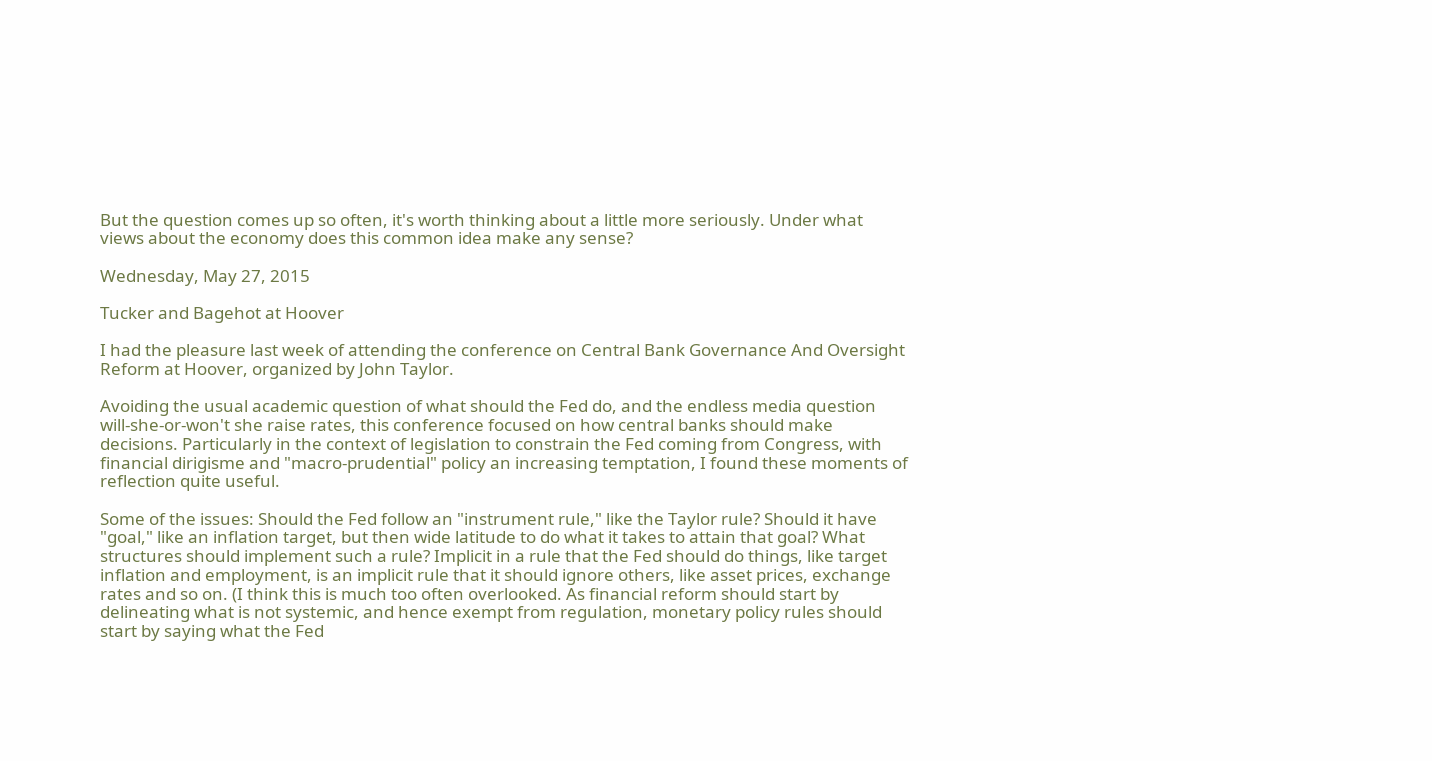But the question comes up so often, it's worth thinking about a little more seriously. Under what views about the economy does this common idea make any sense?

Wednesday, May 27, 2015

Tucker and Bagehot at Hoover

I had the pleasure last week of attending the conference on Central Bank Governance And Oversight Reform at Hoover, organized by John Taylor.

Avoiding the usual academic question of what should the Fed do, and the endless media question will-she-or-won't she raise rates, this conference focused on how central banks should make decisions. Particularly in the context of legislation to constrain the Fed coming from Congress, with financial dirigisme and "macro-prudential" policy an increasing temptation, I found these moments of reflection quite useful.

Some of the issues: Should the Fed follow an "instrument rule," like the Taylor rule? Should it have "goal," like an inflation target, but then wide latitude to do what it takes to attain that goal? What structures should implement such a rule? Implicit in a rule that the Fed should do things, like target inflation and employment, is an implicit rule that it should ignore others, like asset prices, exchange rates and so on. (I think this is much too often overlooked. As financial reform should start by delineating what is not systemic, and hence exempt from regulation, monetary policy rules should start by saying what the Fed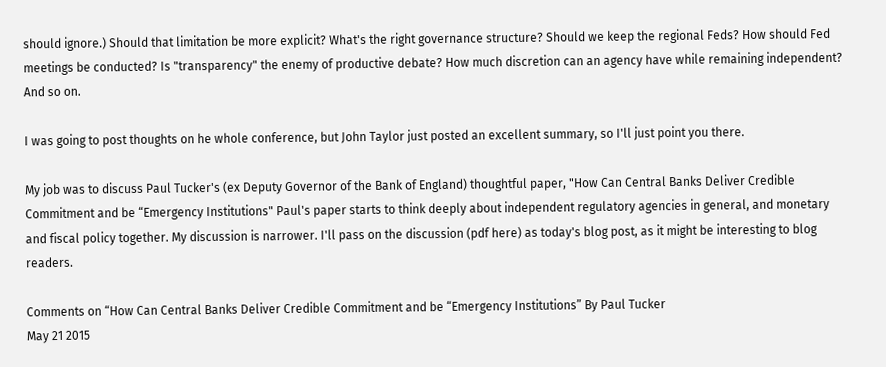should ignore.) Should that limitation be more explicit? What's the right governance structure? Should we keep the regional Feds? How should Fed meetings be conducted? Is "transparency" the enemy of productive debate? How much discretion can an agency have while remaining independent?  And so on.

I was going to post thoughts on he whole conference, but John Taylor just posted an excellent summary, so I'll just point you there.

My job was to discuss Paul Tucker's (ex Deputy Governor of the Bank of England) thoughtful paper, "How Can Central Banks Deliver Credible Commitment and be “Emergency Institutions" Paul's paper starts to think deeply about independent regulatory agencies in general, and monetary and fiscal policy together. My discussion is narrower. I'll pass on the discussion (pdf here) as today's blog post, as it might be interesting to blog readers.

Comments on “How Can Central Banks Deliver Credible Commitment and be “Emergency Institutions” By Paul Tucker
May 21 2015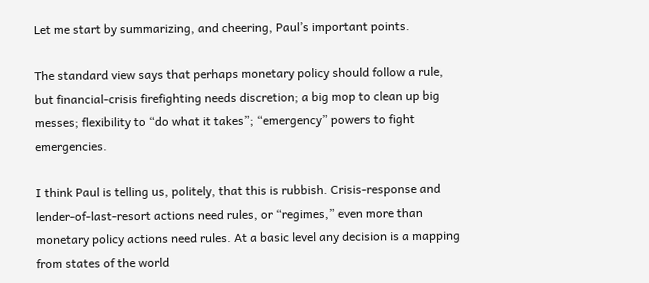Let me start by summarizing, and cheering, Paul’s important points.

The standard view says that perhaps monetary policy should follow a rule, but financial-crisis firefighting needs discretion; a big mop to clean up big messes; flexibility to “do what it takes”; “emergency” powers to fight emergencies.

I think Paul is telling us, politely, that this is rubbish. Crisis-response and lender-of-last-resort actions need rules, or “regimes,” even more than monetary policy actions need rules. At a basic level any decision is a mapping from states of the world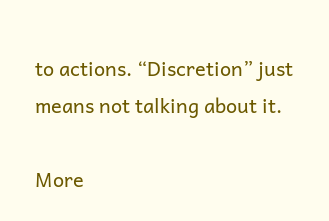to actions. “Discretion” just means not talking about it.

More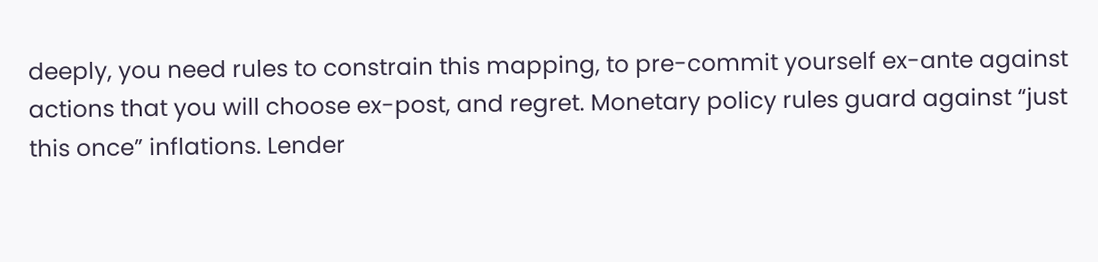deeply, you need rules to constrain this mapping, to pre-commit yourself ex-ante against actions that you will choose ex-post, and regret. Monetary policy rules guard against “just this once” inflations. Lender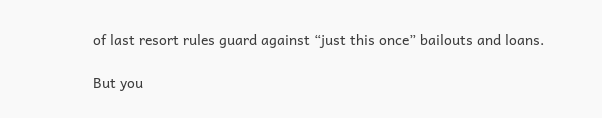of last resort rules guard against “just this once” bailouts and loans.

But you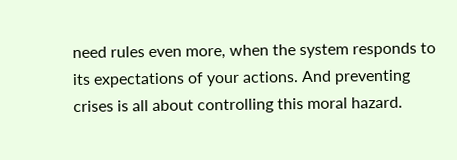need rules even more, when the system responds to its expectations of your actions. And preventing crises is all about controlling this moral hazard.